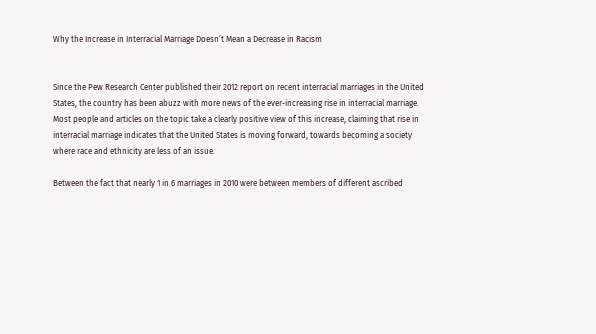Why the Increase in Interracial Marriage Doesn’t Mean a Decrease in Racism


Since the Pew Research Center published their 2012 report on recent interracial marriages in the United States, the country has been abuzz with more news of the ever-increasing rise in interracial marriage. Most people and articles on the topic take a clearly positive view of this increase, claiming that rise in interracial marriage indicates that the United States is moving forward, towards becoming a society where race and ethnicity are less of an issue.

Between the fact that nearly 1 in 6 marriages in 2010 were between members of different ascribed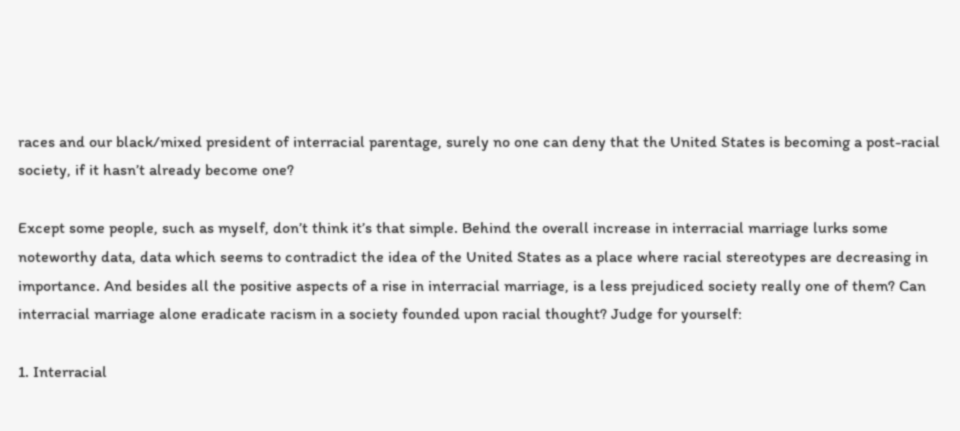races and our black/mixed president of interracial parentage, surely no one can deny that the United States is becoming a post-racial society, if it hasn’t already become one?

Except some people, such as myself, don’t think it’s that simple. Behind the overall increase in interracial marriage lurks some noteworthy data, data which seems to contradict the idea of the United States as a place where racial stereotypes are decreasing in importance. And besides all the positive aspects of a rise in interracial marriage, is a less prejudiced society really one of them? Can interracial marriage alone eradicate racism in a society founded upon racial thought? Judge for yourself:

1. Interracial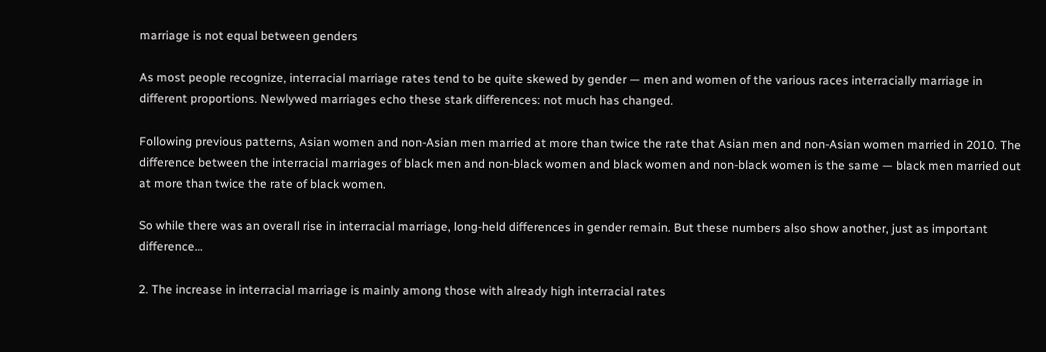marriage is not equal between genders

As most people recognize, interracial marriage rates tend to be quite skewed by gender — men and women of the various races interracially marriage in different proportions. Newlywed marriages echo these stark differences: not much has changed.

Following previous patterns, Asian women and non-Asian men married at more than twice the rate that Asian men and non-Asian women married in 2010. The difference between the interracial marriages of black men and non-black women and black women and non-black women is the same — black men married out at more than twice the rate of black women.

So while there was an overall rise in interracial marriage, long-held differences in gender remain. But these numbers also show another, just as important difference…

2. The increase in interracial marriage is mainly among those with already high interracial rates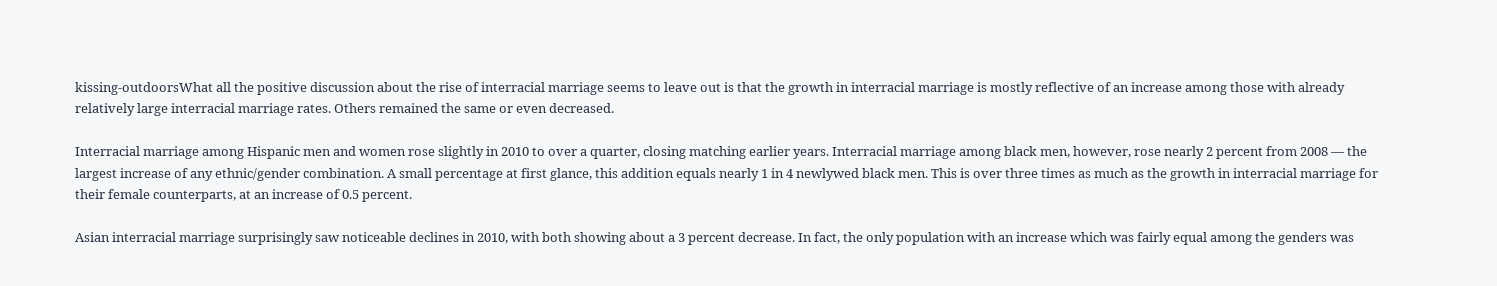kissing-outdoorsWhat all the positive discussion about the rise of interracial marriage seems to leave out is that the growth in interracial marriage is mostly reflective of an increase among those with already relatively large interracial marriage rates. Others remained the same or even decreased.

Interracial marriage among Hispanic men and women rose slightly in 2010 to over a quarter, closing matching earlier years. Interracial marriage among black men, however, rose nearly 2 percent from 2008 — the largest increase of any ethnic/gender combination. A small percentage at first glance, this addition equals nearly 1 in 4 newlywed black men. This is over three times as much as the growth in interracial marriage for their female counterparts, at an increase of 0.5 percent.

Asian interracial marriage surprisingly saw noticeable declines in 2010, with both showing about a 3 percent decrease. In fact, the only population with an increase which was fairly equal among the genders was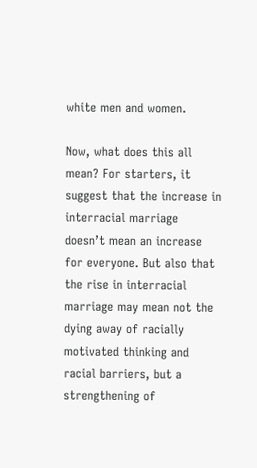white men and women.

Now, what does this all mean? For starters, it suggest that the increase in interracial marriage doesn’t mean an increase for everyone. But also that the rise in interracial marriage may mean not the dying away of racially motivated thinking and racial barriers, but a strengthening of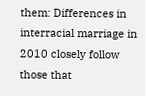them: Differences in interracial marriage in 2010 closely follow those that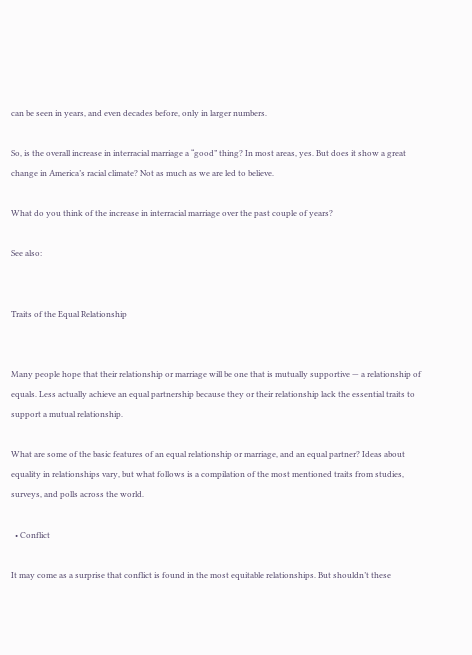can be seen in years, and even decades before, only in larger numbers.

So, is the overall increase in interracial marriage a “good” thing? In most areas, yes. But does it show a great change in America’s racial climate? Not as much as we are led to believe.

What do you think of the increase in interracial marriage over the past couple of years?

See also:


Traits of the Equal Relationship


Many people hope that their relationship or marriage will be one that is mutually supportive — a relationship of equals. Less actually achieve an equal partnership because they or their relationship lack the essential traits to support a mutual relationship.

What are some of the basic features of an equal relationship or marriage, and an equal partner? Ideas about equality in relationships vary, but what follows is a compilation of the most mentioned traits from studies, surveys, and polls across the world.

  • Conflict

It may come as a surprise that conflict is found in the most equitable relationships. But shouldn’t these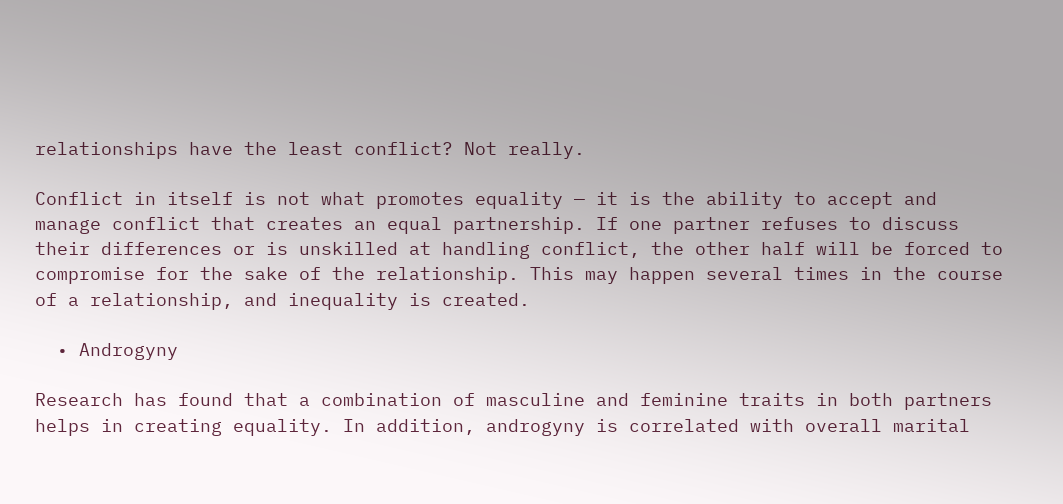relationships have the least conflict? Not really.

Conflict in itself is not what promotes equality — it is the ability to accept and manage conflict that creates an equal partnership. If one partner refuses to discuss their differences or is unskilled at handling conflict, the other half will be forced to compromise for the sake of the relationship. This may happen several times in the course of a relationship, and inequality is created.

  • Androgyny

Research has found that a combination of masculine and feminine traits in both partners helps in creating equality. In addition, androgyny is correlated with overall marital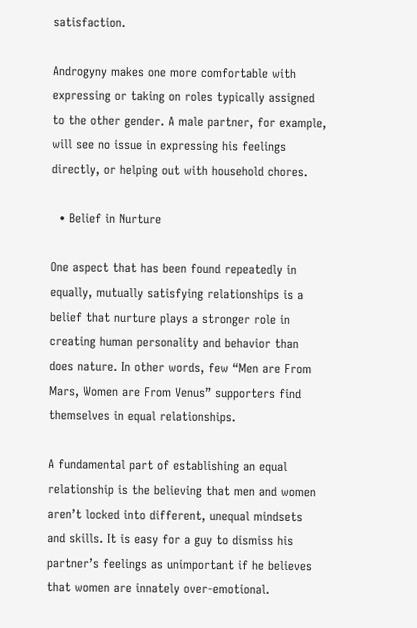satisfaction.

Androgyny makes one more comfortable with expressing or taking on roles typically assigned to the other gender. A male partner, for example, will see no issue in expressing his feelings directly, or helping out with household chores.

  • Belief in Nurture

One aspect that has been found repeatedly in equally, mutually satisfying relationships is a belief that nurture plays a stronger role in creating human personality and behavior than does nature. In other words, few “Men are From Mars, Women are From Venus” supporters find themselves in equal relationships.

A fundamental part of establishing an equal relationship is the believing that men and women aren’t locked into different, unequal mindsets and skills. It is easy for a guy to dismiss his partner’s feelings as unimportant if he believes that women are innately over-emotional.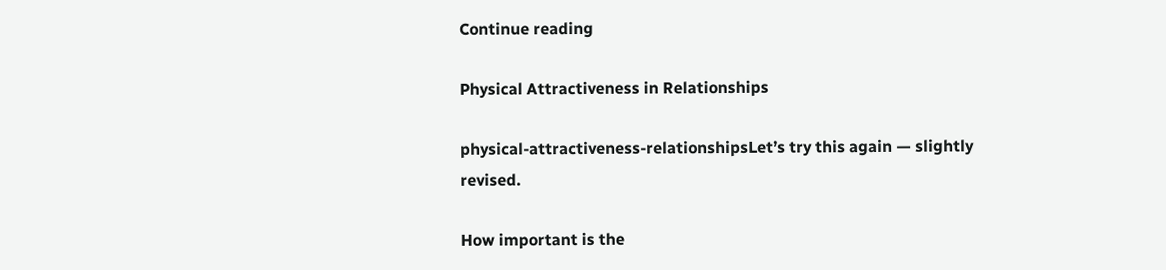Continue reading

Physical Attractiveness in Relationships

physical-attractiveness-relationshipsLet’s try this again — slightly revised.

How important is the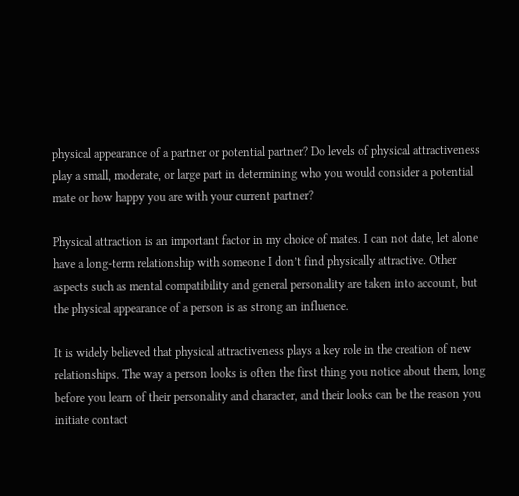physical appearance of a partner or potential partner? Do levels of physical attractiveness play a small, moderate, or large part in determining who you would consider a potential mate or how happy you are with your current partner?

Physical attraction is an important factor in my choice of mates. I can not date, let alone have a long-term relationship with someone I don’t find physically attractive. Other aspects such as mental compatibility and general personality are taken into account, but the physical appearance of a person is as strong an influence.

It is widely believed that physical attractiveness plays a key role in the creation of new relationships. The way a person looks is often the first thing you notice about them, long before you learn of their personality and character, and their looks can be the reason you initiate contact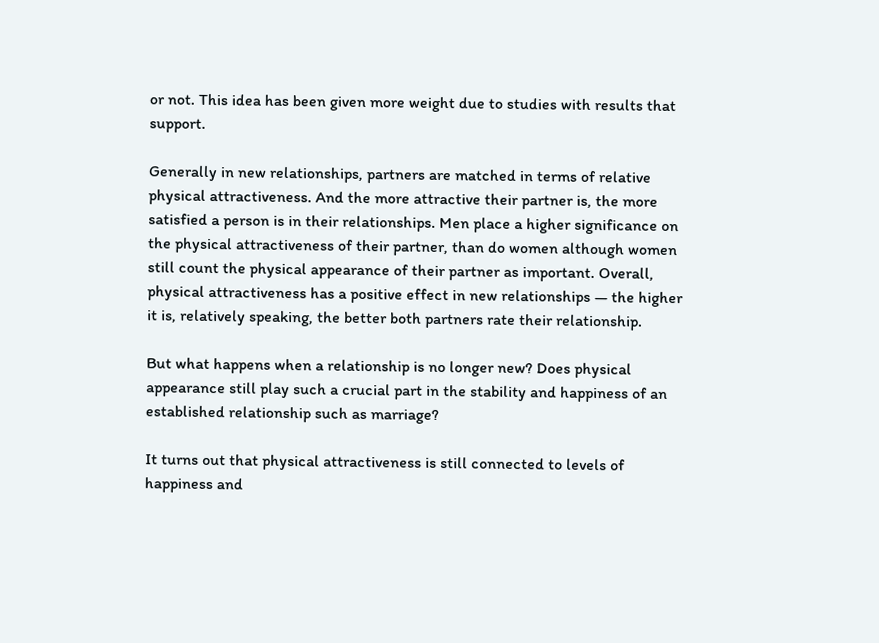or not. This idea has been given more weight due to studies with results that support.

Generally in new relationships, partners are matched in terms of relative physical attractiveness. And the more attractive their partner is, the more satisfied a person is in their relationships. Men place a higher significance on the physical attractiveness of their partner, than do women although women still count the physical appearance of their partner as important. Overall, physical attractiveness has a positive effect in new relationships — the higher it is, relatively speaking, the better both partners rate their relationship.

But what happens when a relationship is no longer new? Does physical appearance still play such a crucial part in the stability and happiness of an established relationship such as marriage?

It turns out that physical attractiveness is still connected to levels of happiness and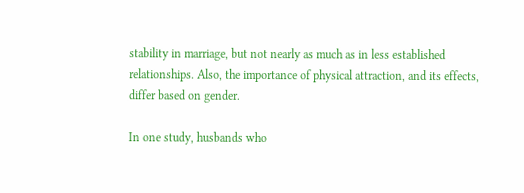stability in marriage, but not nearly as much as in less established relationships. Also, the importance of physical attraction, and its effects, differ based on gender.

In one study, husbands who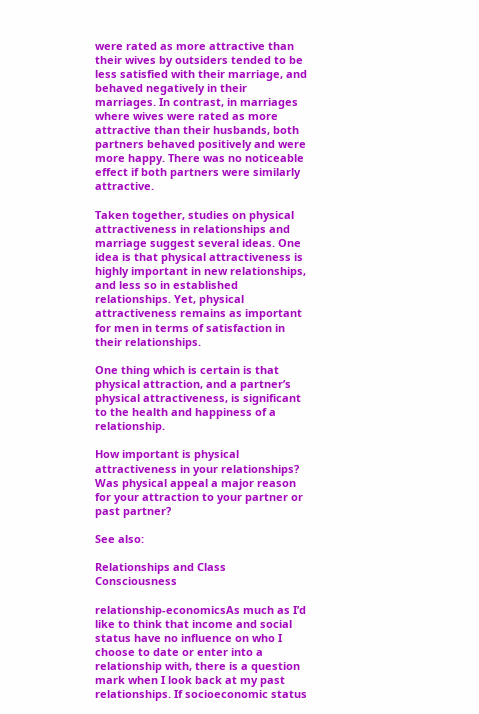were rated as more attractive than their wives by outsiders tended to be less satisfied with their marriage, and behaved negatively in their marriages. In contrast, in marriages where wives were rated as more attractive than their husbands, both partners behaved positively and were more happy. There was no noticeable effect if both partners were similarly attractive.

Taken together, studies on physical attractiveness in relationships and marriage suggest several ideas. One idea is that physical attractiveness is  highly important in new relationships, and less so in established relationships. Yet, physical attractiveness remains as important for men in terms of satisfaction in their relationships.

One thing which is certain is that physical attraction, and a partner’s physical attractiveness, is significant to the health and happiness of a relationship.

How important is physical attractiveness in your relationships? Was physical appeal a major reason for your attraction to your partner or past partner?

See also:

Relationships and Class Consciousness

relationship-economicsAs much as I’d like to think that income and social status have no influence on who I choose to date or enter into a relationship with, there is a question mark when I look back at my past relationships. If socioeconomic status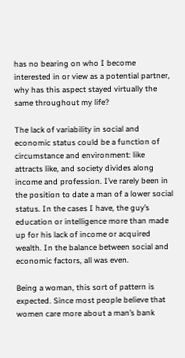has no bearing on who I become interested in or view as a potential partner, why has this aspect stayed virtually the same throughout my life?

The lack of variability in social and economic status could be a function of circumstance and environment: like attracts like, and society divides along income and profession. I’ve rarely been in the position to date a man of a lower social status. In the cases I have, the guy’s education or intelligence more than made up for his lack of income or acquired wealth. In the balance between social and economic factors, all was even.

Being a woman, this sort of pattern is expected. Since most people believe that women care more about a man’s bank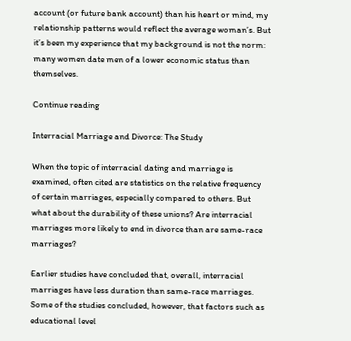account (or future bank account) than his heart or mind, my relationship patterns would reflect the average woman’s. But it’s been my experience that my background is not the norm: many women date men of a lower economic status than themselves.

Continue reading

Interracial Marriage and Divorce: The Study

When the topic of interracial dating and marriage is examined, often cited are statistics on the relative frequency of certain marriages, especially compared to others. But what about the durability of these unions? Are interracial marriages more likely to end in divorce than are same-race marriages?

Earlier studies have concluded that, overall, interracial marriages have less duration than same-race marriages. Some of the studies concluded, however, that factors such as educational level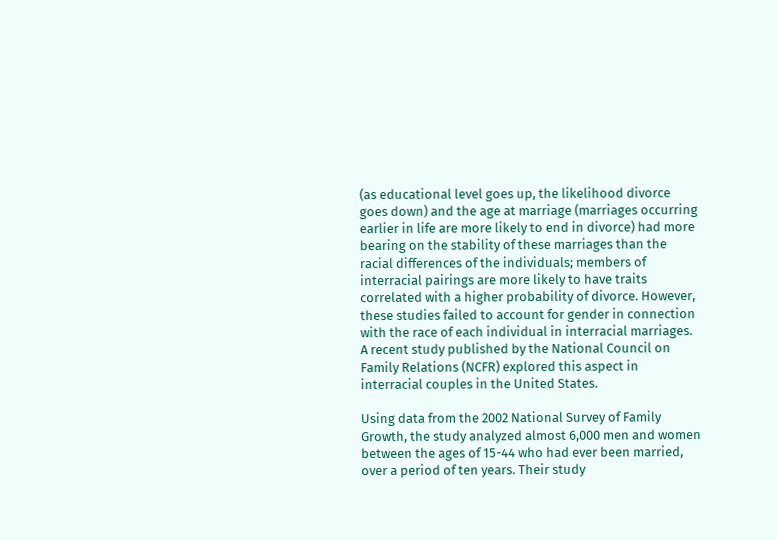(as educational level goes up, the likelihood divorce goes down) and the age at marriage (marriages occurring earlier in life are more likely to end in divorce) had more bearing on the stability of these marriages than the racial differences of the individuals; members of interracial pairings are more likely to have traits correlated with a higher probability of divorce. However, these studies failed to account for gender in connection with the race of each individual in interracial marriages. A recent study published by the National Council on Family Relations (NCFR) explored this aspect in interracial couples in the United States.

Using data from the 2002 National Survey of Family Growth, the study analyzed almost 6,000 men and women between the ages of 15-44 who had ever been married, over a period of ten years. Their study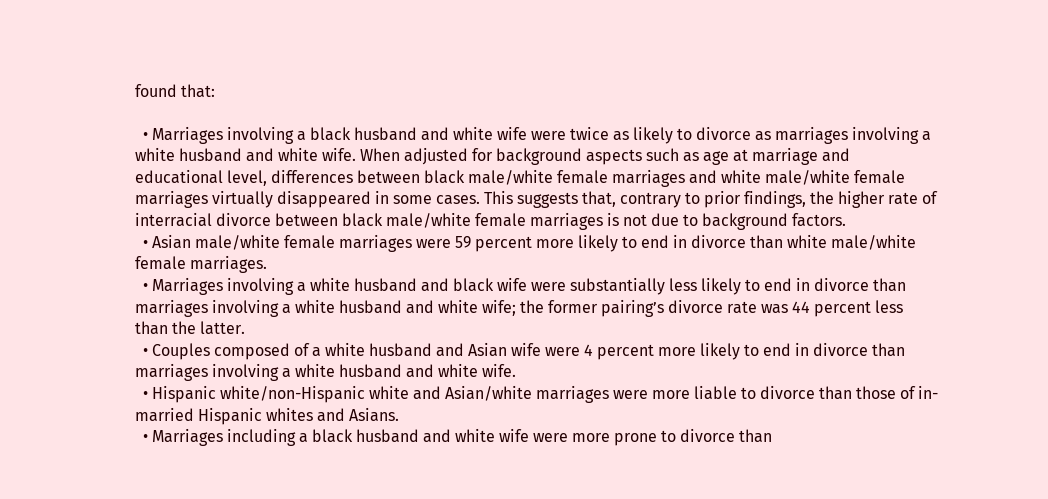found that:

  • Marriages involving a black husband and white wife were twice as likely to divorce as marriages involving a white husband and white wife. When adjusted for background aspects such as age at marriage and educational level, differences between black male/white female marriages and white male/white female marriages virtually disappeared in some cases. This suggests that, contrary to prior findings, the higher rate of interracial divorce between black male/white female marriages is not due to background factors.
  • Asian male/white female marriages were 59 percent more likely to end in divorce than white male/white female marriages.
  • Marriages involving a white husband and black wife were substantially less likely to end in divorce than marriages involving a white husband and white wife; the former pairing’s divorce rate was 44 percent less than the latter.
  • Couples composed of a white husband and Asian wife were 4 percent more likely to end in divorce than marriages involving a white husband and white wife.
  • Hispanic white/non-Hispanic white and Asian/white marriages were more liable to divorce than those of in-married Hispanic whites and Asians.
  • Marriages including a black husband and white wife were more prone to divorce than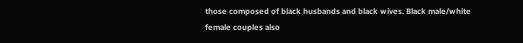those composed of black husbands and black wives. Black male/white female couples also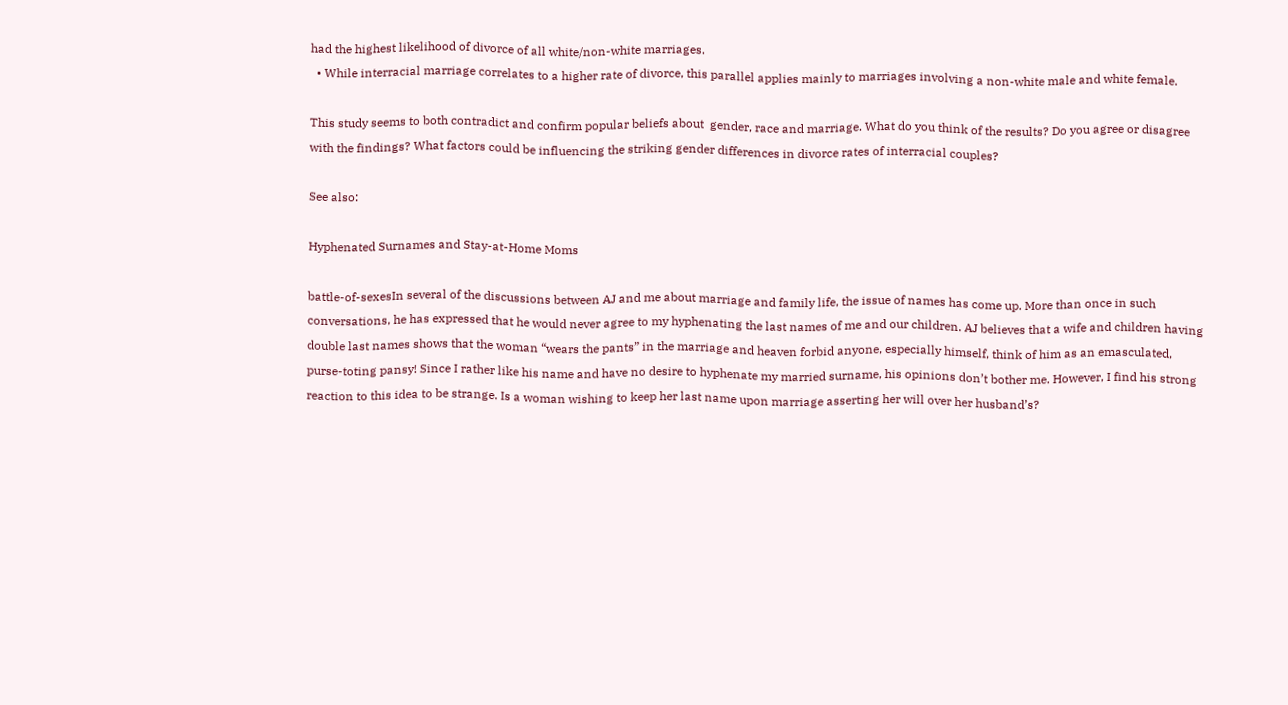had the highest likelihood of divorce of all white/non-white marriages.
  • While interracial marriage correlates to a higher rate of divorce, this parallel applies mainly to marriages involving a non-white male and white female.

This study seems to both contradict and confirm popular beliefs about  gender, race and marriage. What do you think of the results? Do you agree or disagree with the findings? What factors could be influencing the striking gender differences in divorce rates of interracial couples?

See also:

Hyphenated Surnames and Stay-at-Home Moms

battle-of-sexesIn several of the discussions between AJ and me about marriage and family life, the issue of names has come up. More than once in such conversations, he has expressed that he would never agree to my hyphenating the last names of me and our children. AJ believes that a wife and children having double last names shows that the woman “wears the pants” in the marriage and heaven forbid anyone, especially himself, think of him as an emasculated, purse-toting pansy! Since I rather like his name and have no desire to hyphenate my married surname, his opinions don’t bother me. However, I find his strong reaction to this idea to be strange. Is a woman wishing to keep her last name upon marriage asserting her will over her husband’s?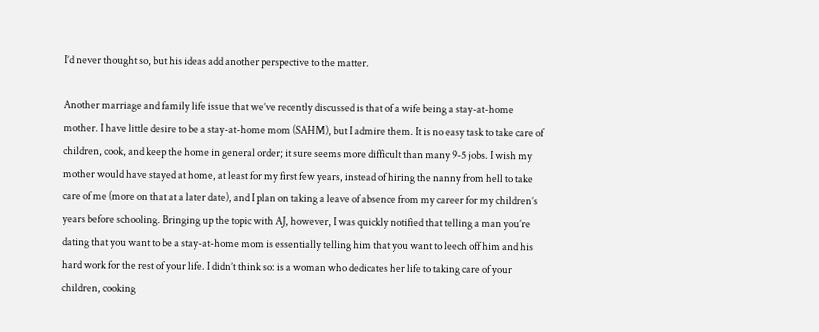I’d never thought so, but his ideas add another perspective to the matter.

Another marriage and family life issue that we’ve recently discussed is that of a wife being a stay-at-home mother. I have little desire to be a stay-at-home mom (SAHM), but I admire them. It is no easy task to take care of children, cook, and keep the home in general order; it sure seems more difficult than many 9-5 jobs. I wish my mother would have stayed at home, at least for my first few years, instead of hiring the nanny from hell to take care of me (more on that at a later date), and I plan on taking a leave of absence from my career for my children’s years before schooling. Bringing up the topic with AJ, however, I was quickly notified that telling a man you’re dating that you want to be a stay-at-home mom is essentially telling him that you want to leech off him and his hard work for the rest of your life. I didn’t think so: is a woman who dedicates her life to taking care of your children, cooking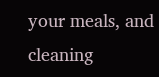your meals, and cleaning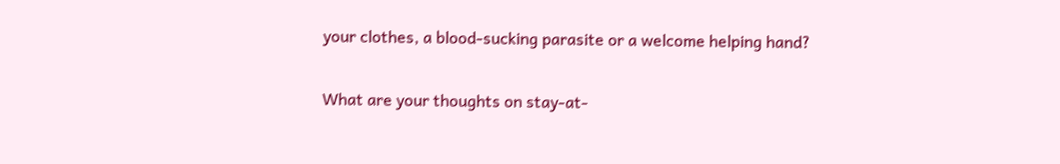your clothes, a blood-sucking parasite or a welcome helping hand?

What are your thoughts on stay-at-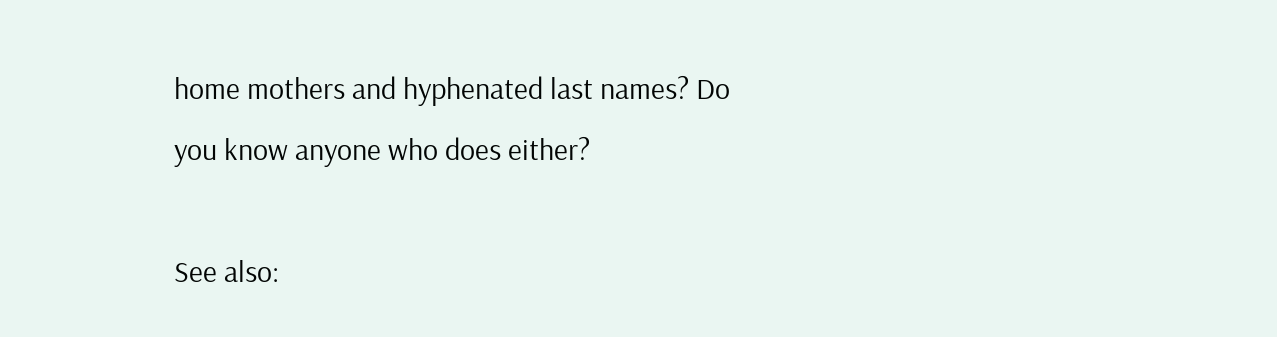home mothers and hyphenated last names? Do you know anyone who does either?

See also: